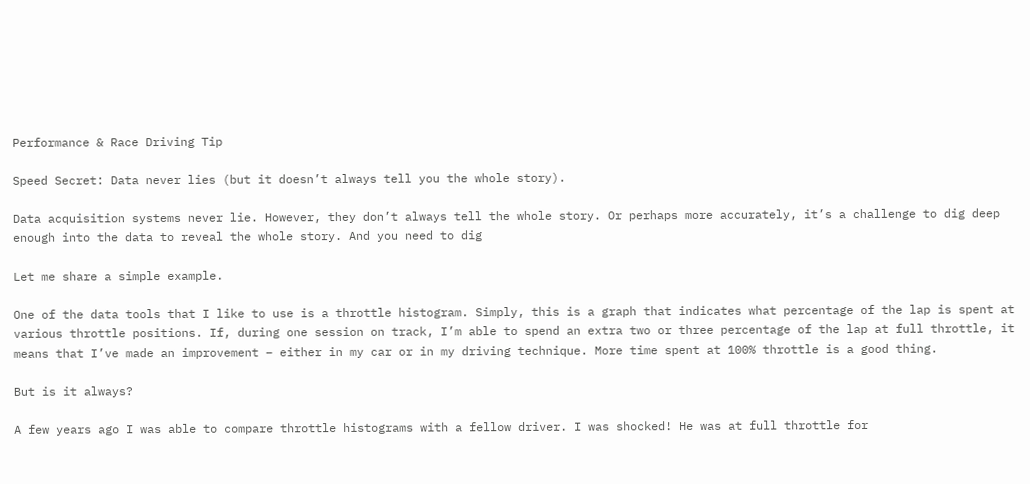Performance & Race Driving Tip

Speed Secret: Data never lies (but it doesn’t always tell you the whole story).

Data acquisition systems never lie. However, they don’t always tell the whole story. Or perhaps more accurately, it’s a challenge to dig deep enough into the data to reveal the whole story. And you need to dig

Let me share a simple example.

One of the data tools that I like to use is a throttle histogram. Simply, this is a graph that indicates what percentage of the lap is spent at various throttle positions. If, during one session on track, I’m able to spend an extra two or three percentage of the lap at full throttle, it means that I’ve made an improvement – either in my car or in my driving technique. More time spent at 100% throttle is a good thing.

But is it always?

A few years ago I was able to compare throttle histograms with a fellow driver. I was shocked! He was at full throttle for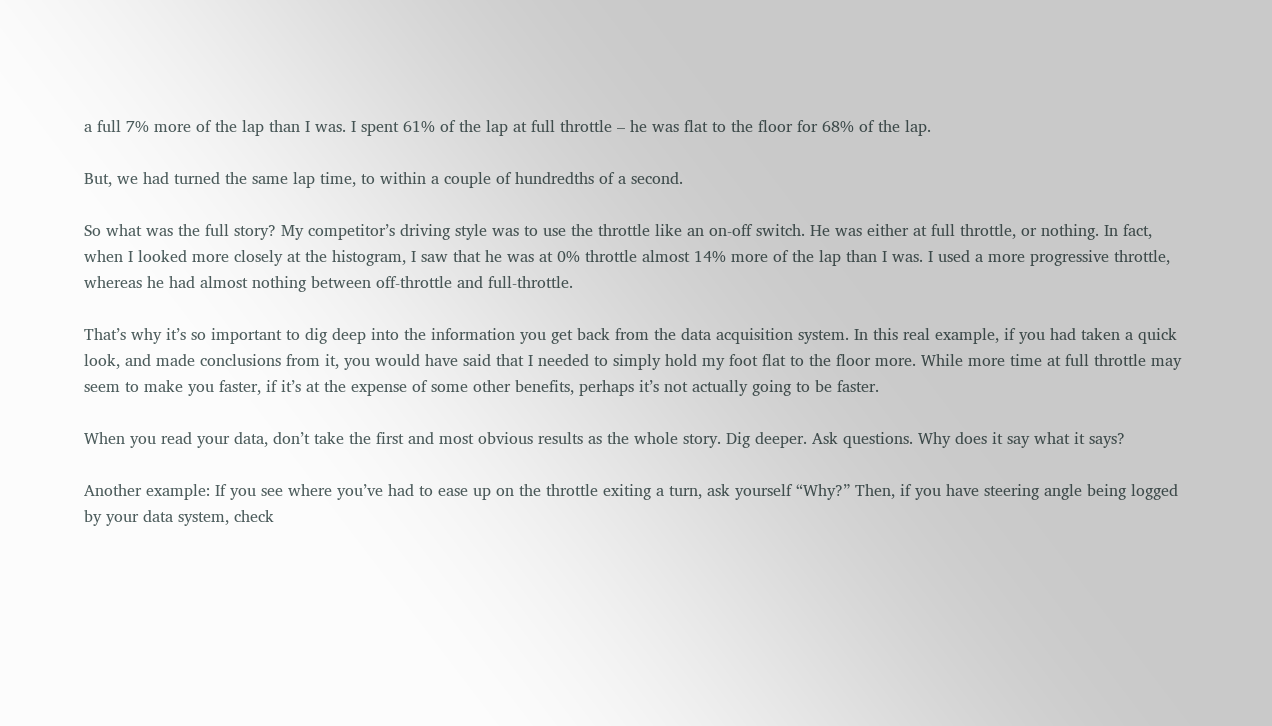a full 7% more of the lap than I was. I spent 61% of the lap at full throttle – he was flat to the floor for 68% of the lap.

But, we had turned the same lap time, to within a couple of hundredths of a second.

So what was the full story? My competitor’s driving style was to use the throttle like an on-off switch. He was either at full throttle, or nothing. In fact, when I looked more closely at the histogram, I saw that he was at 0% throttle almost 14% more of the lap than I was. I used a more progressive throttle, whereas he had almost nothing between off-throttle and full-throttle.

That’s why it’s so important to dig deep into the information you get back from the data acquisition system. In this real example, if you had taken a quick look, and made conclusions from it, you would have said that I needed to simply hold my foot flat to the floor more. While more time at full throttle may seem to make you faster, if it’s at the expense of some other benefits, perhaps it’s not actually going to be faster.

When you read your data, don’t take the first and most obvious results as the whole story. Dig deeper. Ask questions. Why does it say what it says?

Another example: If you see where you’ve had to ease up on the throttle exiting a turn, ask yourself “Why?” Then, if you have steering angle being logged by your data system, check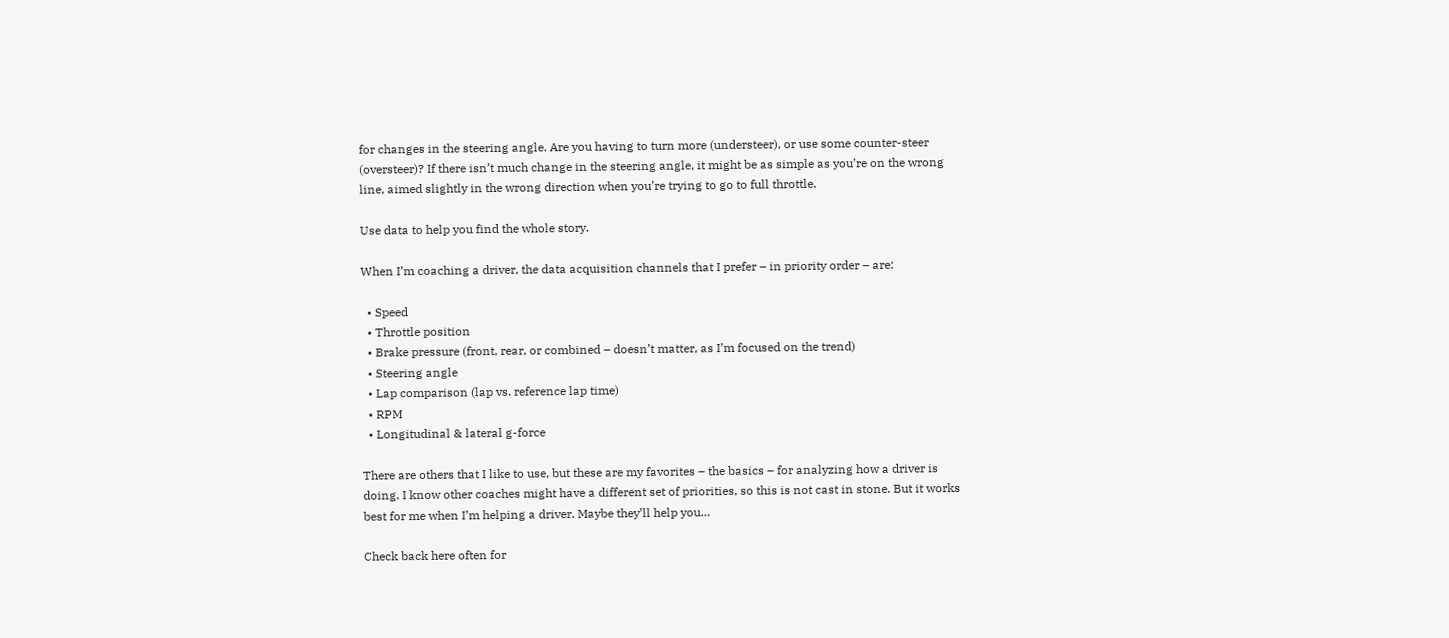for changes in the steering angle. Are you having to turn more (understeer), or use some counter-steer (oversteer)? If there isn’t much change in the steering angle, it might be as simple as you’re on the wrong line, aimed slightly in the wrong direction when you’re trying to go to full throttle.

Use data to help you find the whole story.

When I’m coaching a driver, the data acquisition channels that I prefer – in priority order – are:

  • Speed
  • Throttle position
  • Brake pressure (front, rear, or combined – doesn’t matter, as I’m focused on the trend)
  • Steering angle
  • Lap comparison (lap vs. reference lap time)
  • RPM
  • Longitudinal & lateral g-force

There are others that I like to use, but these are my favorites – the basics – for analyzing how a driver is doing. I know other coaches might have a different set of priorities, so this is not cast in stone. But it works best for me when I’m helping a driver. Maybe they’ll help you…

Check back here often for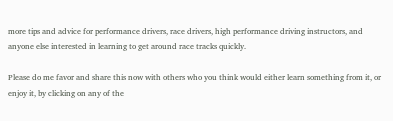more tips and advice for performance drivers, race drivers, high performance driving instructors, and anyone else interested in learning to get around race tracks quickly.

Please do me favor and share this now with others who you think would either learn something from it, or enjoy it, by clicking on any of the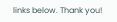links below. Thank you!